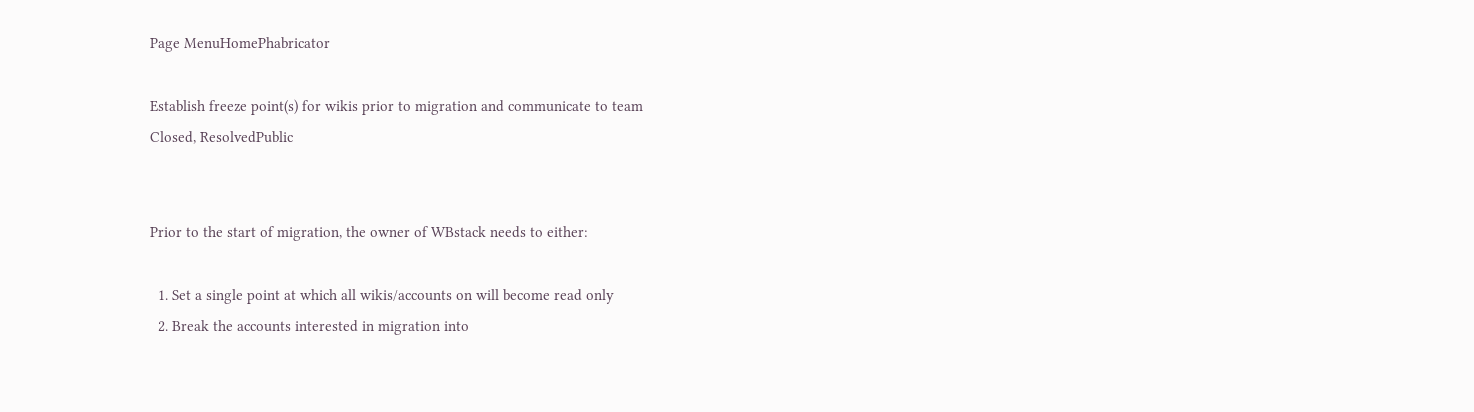Page MenuHomePhabricator

Establish freeze point(s) for wikis prior to migration and communicate to team
Closed, ResolvedPublic


Prior to the start of migration, the owner of WBstack needs to either:

  1. Set a single point at which all wikis/accounts on will become read only
  2. Break the accounts interested in migration into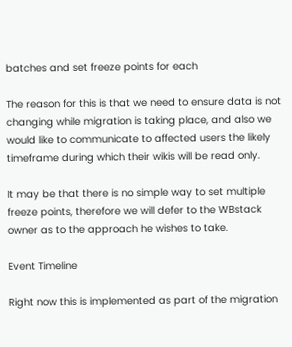batches and set freeze points for each

The reason for this is that we need to ensure data is not changing while migration is taking place, and also we would like to communicate to affected users the likely timeframe during which their wikis will be read only.

It may be that there is no simple way to set multiple freeze points, therefore we will defer to the WBstack owner as to the approach he wishes to take.

Event Timeline

Right now this is implemented as part of the migration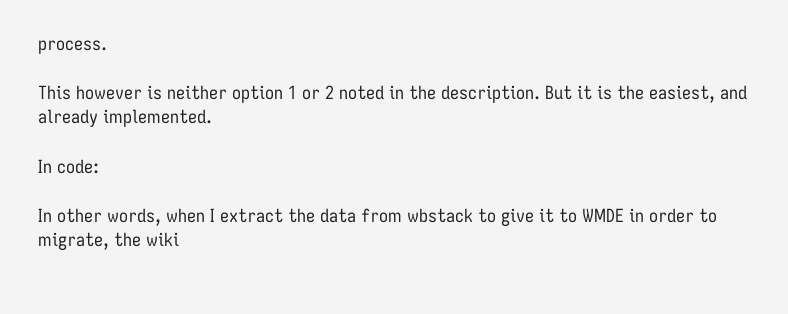process.

This however is neither option 1 or 2 noted in the description. But it is the easiest, and already implemented.

In code:

In other words, when I extract the data from wbstack to give it to WMDE in order to migrate, the wiki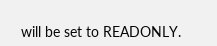will be set to READONLY.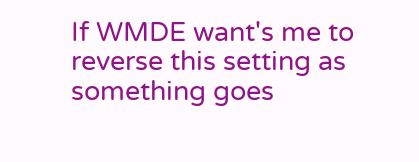If WMDE want's me to reverse this setting as something goes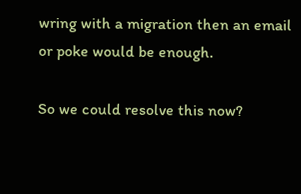wring with a migration then an email or poke would be enough.

So we could resolve this now?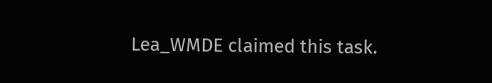Lea_WMDE claimed this task.